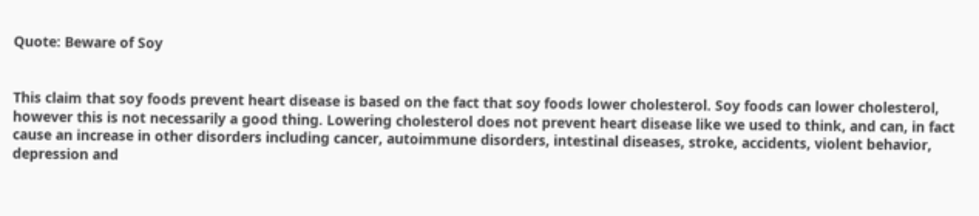Quote: Beware of Soy


This claim that soy foods prevent heart disease is based on the fact that soy foods lower cholesterol. Soy foods can lower cholesterol, however this is not necessarily a good thing. Lowering cholesterol does not prevent heart disease like we used to think, and can, in fact cause an increase in other disorders including cancer, autoimmune disorders, intestinal diseases, stroke, accidents, violent behavior, depression and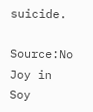suicide.

Source:No Joy in Soy